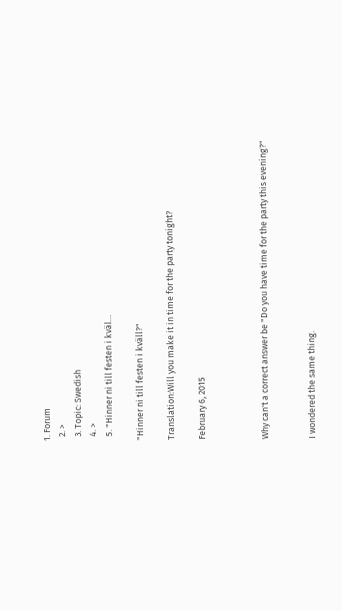1. Forum
  2. >
  3. Topic: Swedish
  4. >
  5. "Hinner ni till festen i kväl…

"Hinner ni till festen i kväll?"

Translation:Will you make it in time for the party tonight?

February 6, 2015



Why can't a correct answer be "Do you have time for the party this evening?"


I wondered the same thing.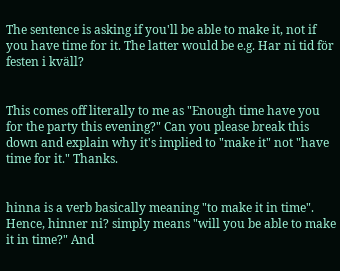The sentence is asking if you'll be able to make it, not if you have time for it. The latter would be e.g. Har ni tid för festen i kväll?


This comes off literally to me as "Enough time have you for the party this evening?" Can you please break this down and explain why it's implied to "make it" not "have time for it." Thanks.


hinna is a verb basically meaning "to make it in time". Hence, hinner ni? simply means "will you be able to make it in time?" And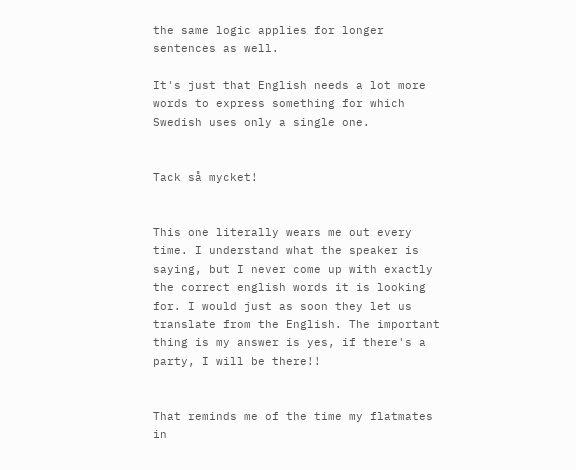the same logic applies for longer sentences as well.

It's just that English needs a lot more words to express something for which Swedish uses only a single one.


Tack så mycket!


This one literally wears me out every time. I understand what the speaker is saying, but I never come up with exactly the correct english words it is looking for. I would just as soon they let us translate from the English. The important thing is my answer is yes, if there's a party, I will be there!!


That reminds me of the time my flatmates in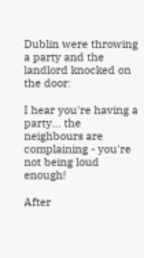Dublin were throwing a party and the landlord knocked on the door:

I hear you're having a party... the neighbours are complaining - you're not being loud enough!

After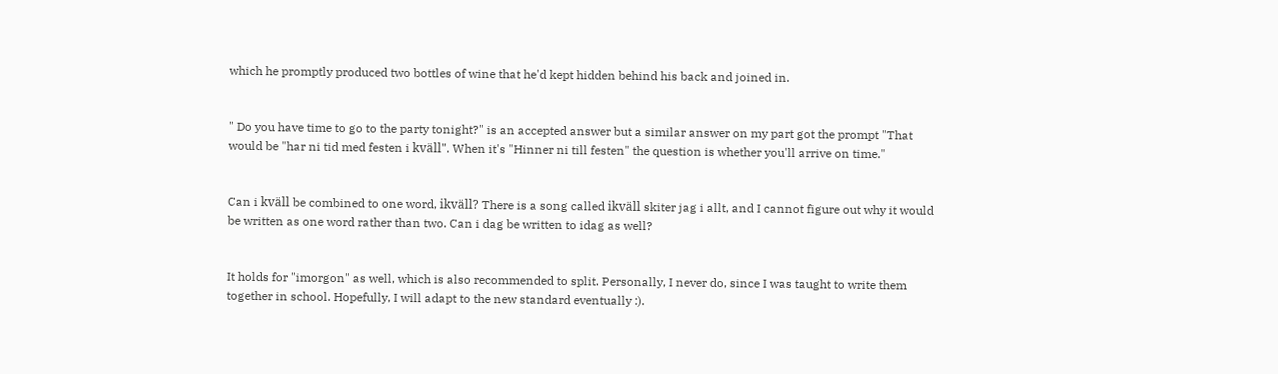which he promptly produced two bottles of wine that he'd kept hidden behind his back and joined in.


" Do you have time to go to the party tonight?" is an accepted answer but a similar answer on my part got the prompt "That would be "har ni tid med festen i kväll". When it's "Hinner ni till festen" the question is whether you'll arrive on time."


Can i kväll be combined to one word, ikväll? There is a song called ikväll skiter jag i allt, and I cannot figure out why it would be written as one word rather than two. Can i dag be written to idag as well?


It holds for "imorgon" as well, which is also recommended to split. Personally, I never do, since I was taught to write them together in school. Hopefully, I will adapt to the new standard eventually :).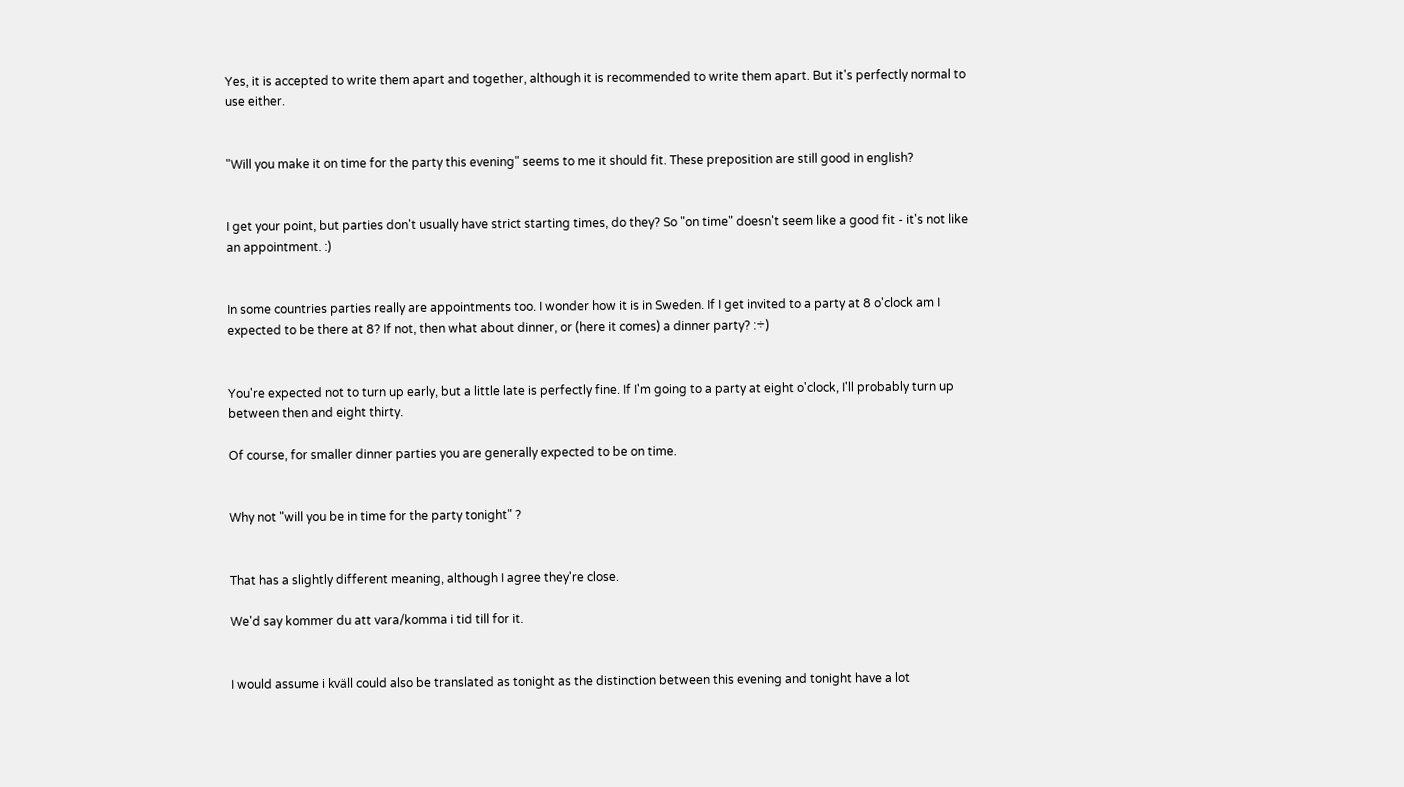Yes, it is accepted to write them apart and together, although it is recommended to write them apart. But it's perfectly normal to use either.


"Will you make it on time for the party this evening" seems to me it should fit. These preposition are still good in english?


I get your point, but parties don't usually have strict starting times, do they? So "on time" doesn't seem like a good fit - it's not like an appointment. :)


In some countries parties really are appointments too. I wonder how it is in Sweden. If I get invited to a party at 8 o'clock am I expected to be there at 8? If not, then what about dinner, or (here it comes) a dinner party? :÷)


You're expected not to turn up early, but a little late is perfectly fine. If I'm going to a party at eight o'clock, I'll probably turn up between then and eight thirty.

Of course, for smaller dinner parties you are generally expected to be on time.


Why not "will you be in time for the party tonight" ?


That has a slightly different meaning, although I agree they're close.

We'd say kommer du att vara/komma i tid till for it.


I would assume i kväll could also be translated as tonight as the distinction between this evening and tonight have a lot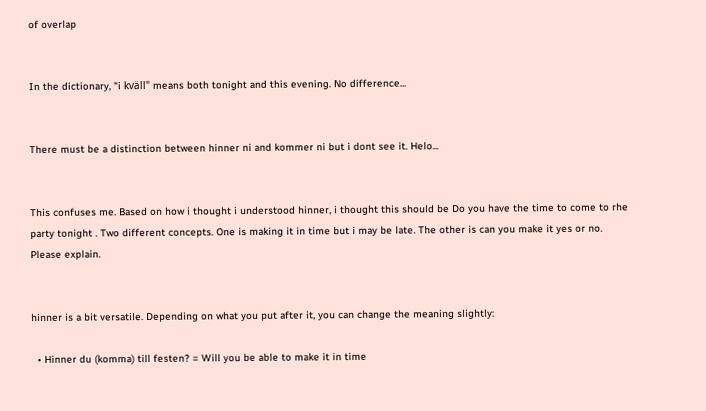of overlap


In the dictionary, "i kväll" means both tonight and this evening. No difference...


There must be a distinction between hinner ni and kommer ni but i dont see it. Helo...


This confuses me. Based on how i thought i understood hinner, i thought this should be Do you have the time to come to rhe party tonight . Two different concepts. One is making it in time but i may be late. The other is can you make it yes or no. Please explain.


hinner is a bit versatile. Depending on what you put after it, you can change the meaning slightly:

  • Hinner du (komma) till festen? = Will you be able to make it in time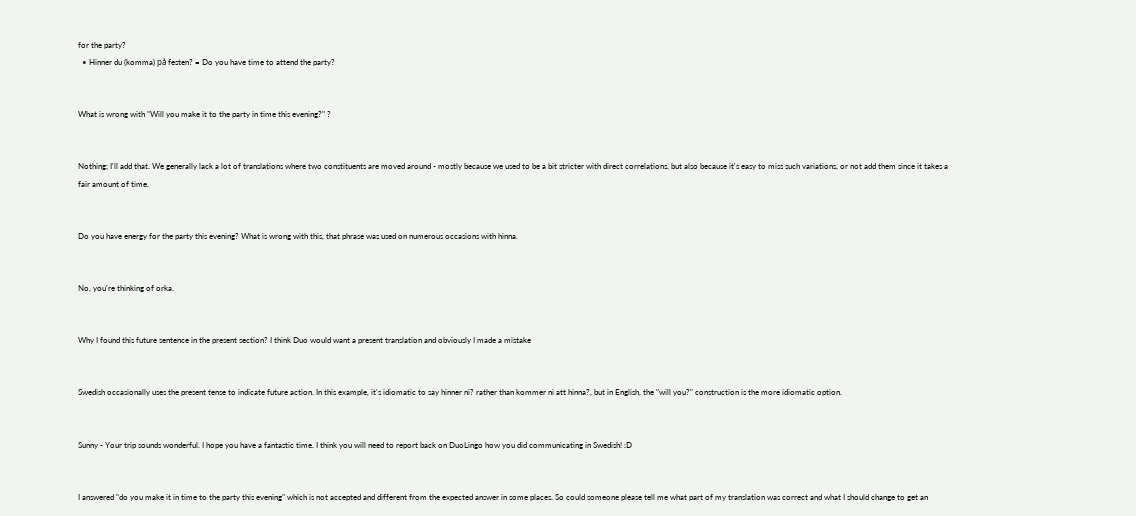for the party?
  • Hinner du (komma) på festen? = Do you have time to attend the party?


What is wrong with "Will you make it to the party in time this evening?" ?


Nothing; I'll add that. We generally lack a lot of translations where two constituents are moved around - mostly because we used to be a bit stricter with direct correlations, but also because it's easy to miss such variations, or not add them since it takes a fair amount of time.


Do you have energy for the party this evening? What is wrong with this, that phrase was used on numerous occasions with hinna.


No, you're thinking of orka.


Why I found this future sentence in the present section? I think Duo would want a present translation and obviously I made a mistake


Swedish occasionally uses the present tense to indicate future action. In this example, it's idiomatic to say hinner ni? rather than kommer ni att hinna?, but in English, the "will you?" construction is the more idiomatic option.


Sunny - Your trip sounds wonderful. I hope you have a fantastic time. I think you will need to report back on DuoLingo how you did communicating in Swedish! :D


I answered "do you make it in time to the party this evening" which is not accepted and different from the expected answer in some places. So could someone please tell me what part of my translation was correct and what I should change to get an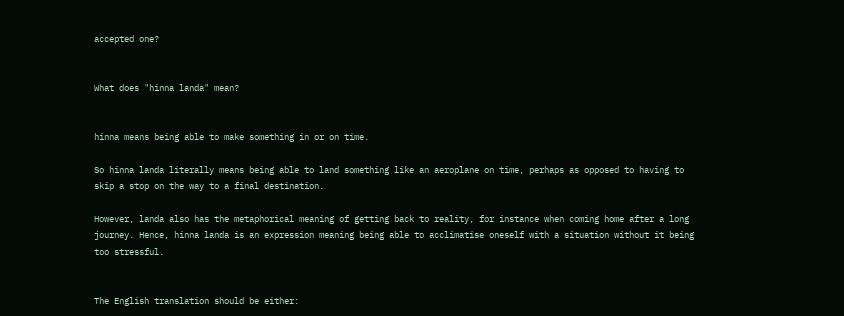accepted one?


What does "hinna landa" mean?


hinna means being able to make something in or on time.

So hinna landa literally means being able to land something like an aeroplane on time, perhaps as opposed to having to skip a stop on the way to a final destination.

However, landa also has the metaphorical meaning of getting back to reality, for instance when coming home after a long journey. Hence, hinna landa is an expression meaning being able to acclimatise oneself with a situation without it being too stressful.


The English translation should be either: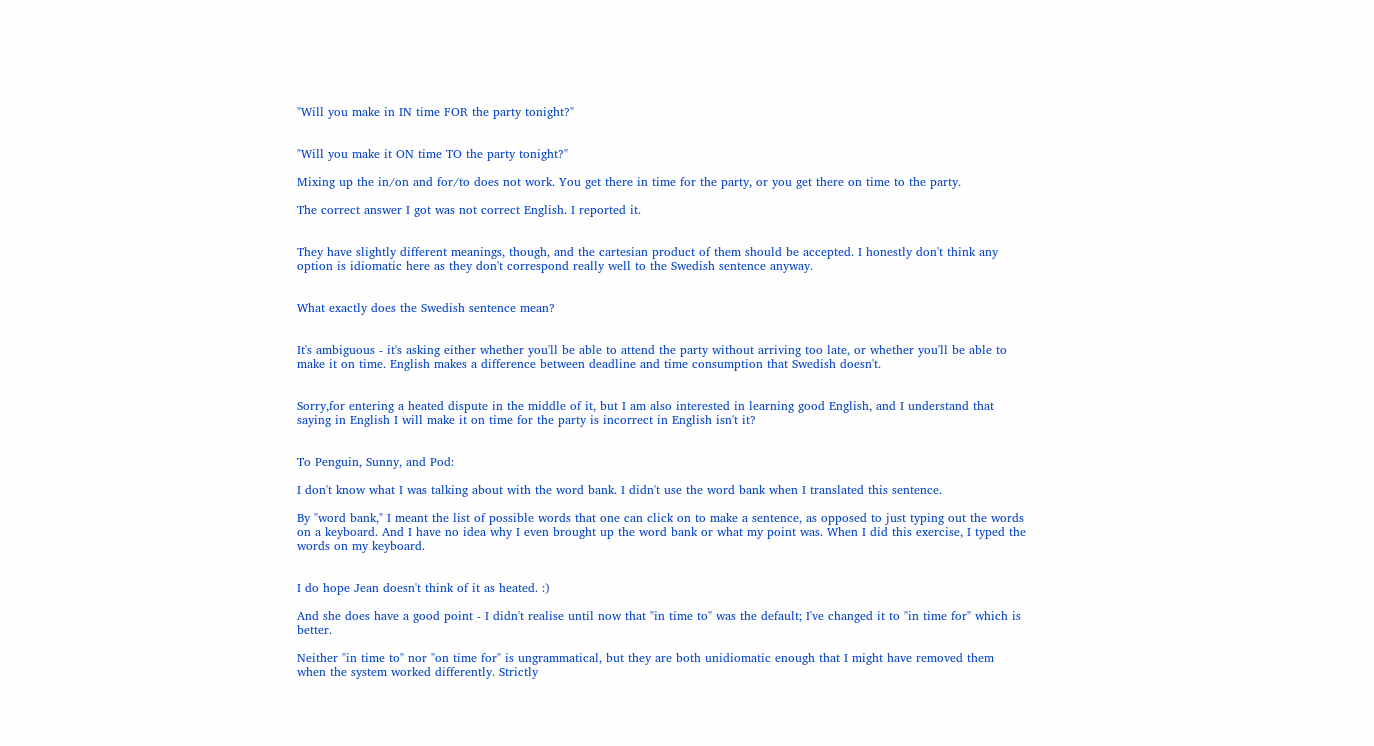"Will you make in IN time FOR the party tonight?"


"Will you make it ON time TO the party tonight?"

Mixing up the in/on and for/to does not work. You get there in time for the party, or you get there on time to the party.

The correct answer I got was not correct English. I reported it.


They have slightly different meanings, though, and the cartesian product of them should be accepted. I honestly don't think any option is idiomatic here as they don't correspond really well to the Swedish sentence anyway.


What exactly does the Swedish sentence mean?


It's ambiguous - it's asking either whether you'll be able to attend the party without arriving too late, or whether you'll be able to make it on time. English makes a difference between deadline and time consumption that Swedish doesn't.


Sorry,for entering a heated dispute in the middle of it, but I am also interested in learning good English, and I understand that saying in English I will make it on time for the party is incorrect in English isn't it?


To Penguin, Sunny, and Pod:

I don't know what I was talking about with the word bank. I didn't use the word bank when I translated this sentence.

By "word bank," I meant the list of possible words that one can click on to make a sentence, as opposed to just typing out the words on a keyboard. And I have no idea why I even brought up the word bank or what my point was. When I did this exercise, I typed the words on my keyboard.


I do hope Jean doesn't think of it as heated. :)

And she does have a good point - I didn't realise until now that "in time to" was the default; I've changed it to "in time for" which is better.

Neither "in time to" nor "on time for" is ungrammatical, but they are both unidiomatic enough that I might have removed them when the system worked differently. Strictly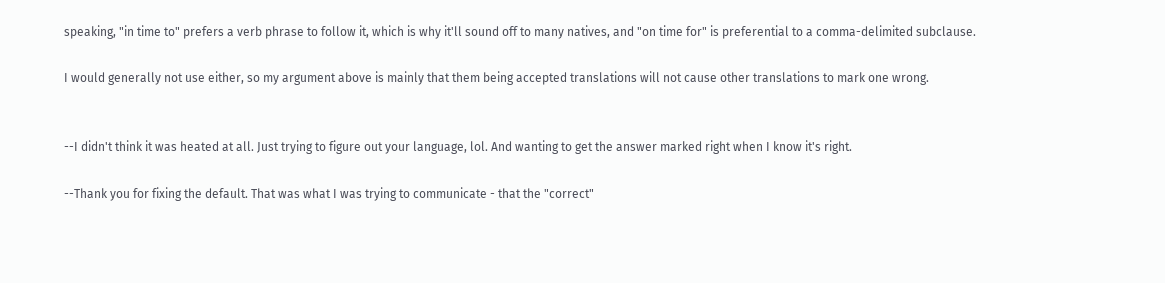speaking, "in time to" prefers a verb phrase to follow it, which is why it'll sound off to many natives, and "on time for" is preferential to a comma-delimited subclause.

I would generally not use either, so my argument above is mainly that them being accepted translations will not cause other translations to mark one wrong.


--I didn't think it was heated at all. Just trying to figure out your language, lol. And wanting to get the answer marked right when I know it's right.

--Thank you for fixing the default. That was what I was trying to communicate - that the "correct"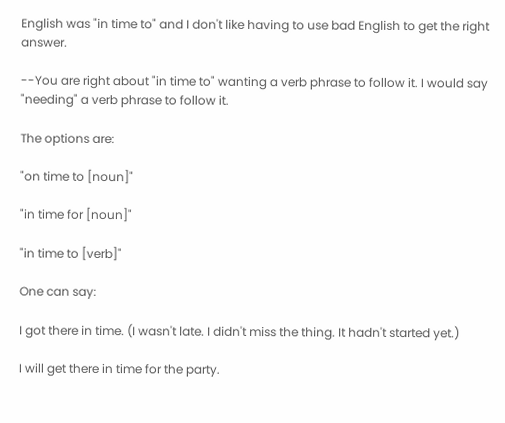English was "in time to" and I don't like having to use bad English to get the right answer.

--You are right about "in time to" wanting a verb phrase to follow it. I would say "needing" a verb phrase to follow it.

The options are:

"on time to [noun]"

"in time for [noun]"

"in time to [verb]"

One can say:

I got there in time. (I wasn't late. I didn't miss the thing. It hadn't started yet.)

I will get there in time for the party.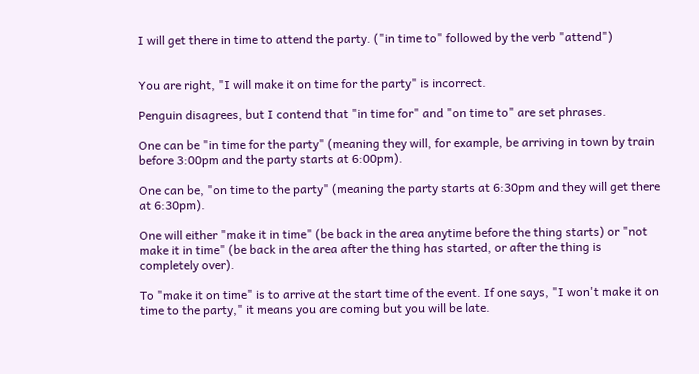I will get there in time to attend the party. ("in time to" followed by the verb "attend")


You are right, "I will make it on time for the party" is incorrect.

Penguin disagrees, but I contend that "in time for" and "on time to" are set phrases.

One can be "in time for the party" (meaning they will, for example, be arriving in town by train before 3:00pm and the party starts at 6:00pm).

One can be, "on time to the party" (meaning the party starts at 6:30pm and they will get there at 6:30pm).

One will either "make it in time" (be back in the area anytime before the thing starts) or "not make it in time" (be back in the area after the thing has started, or after the thing is completely over).

To "make it on time" is to arrive at the start time of the event. If one says, "I won't make it on time to the party," it means you are coming but you will be late.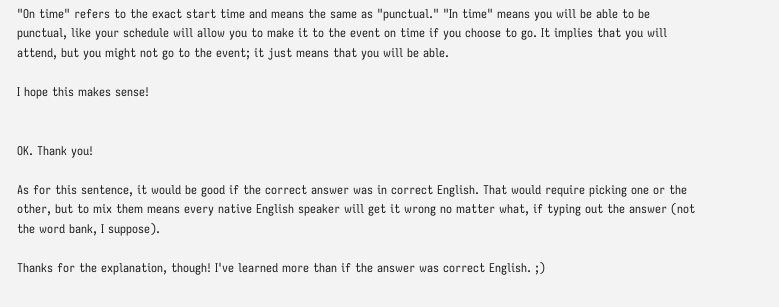"On time" refers to the exact start time and means the same as "punctual." "In time" means you will be able to be punctual, like your schedule will allow you to make it to the event on time if you choose to go. It implies that you will attend, but you might not go to the event; it just means that you will be able.

I hope this makes sense!


OK. Thank you!

As for this sentence, it would be good if the correct answer was in correct English. That would require picking one or the other, but to mix them means every native English speaker will get it wrong no matter what, if typing out the answer (not the word bank, I suppose).

Thanks for the explanation, though! I've learned more than if the answer was correct English. ;)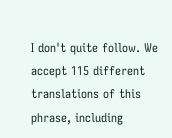I don't quite follow. We accept 115 different translations of this phrase, including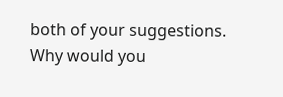both of your suggestions. Why would you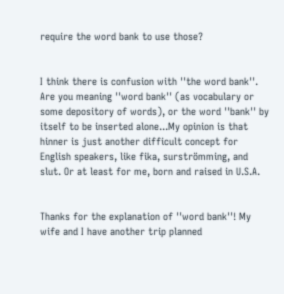require the word bank to use those?


I think there is confusion with ''the word bank''. Are you meaning ''word bank'' (as vocabulary or some depository of words), or the word ''bank'' by itself to be inserted alone...My opinion is that hinner is just another difficult concept for English speakers, like fika, surströmming, and slut. Or at least for me, born and raised in U.S.A.


Thanks for the explanation of ''word bank''! My wife and I have another trip planned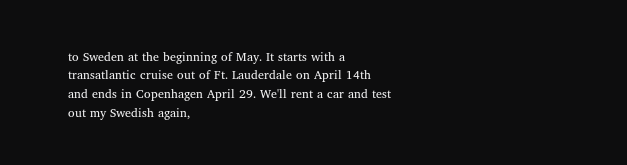to Sweden at the beginning of May. It starts with a transatlantic cruise out of Ft. Lauderdale on April 14th and ends in Copenhagen April 29. We'll rent a car and test out my Swedish again,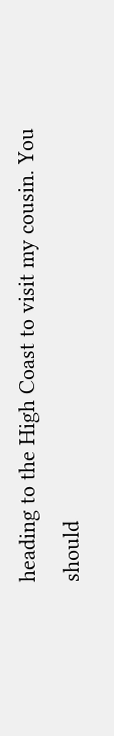heading to the High Coast to visit my cousin. You should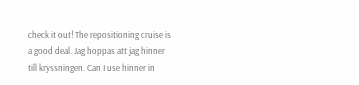check it out! The repositioning cruise is a good deal. Jag hoppas att jag hinner till kryssningen. Can I use hinner in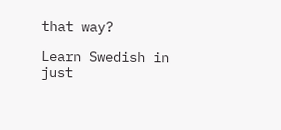that way?

Learn Swedish in just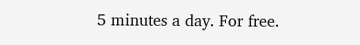5 minutes a day. For free.